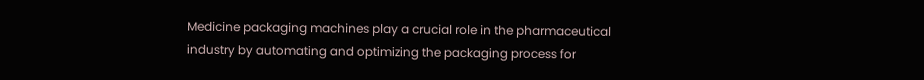Medicine packaging machines play a crucial role in the pharmaceutical industry by automating and optimizing the packaging process for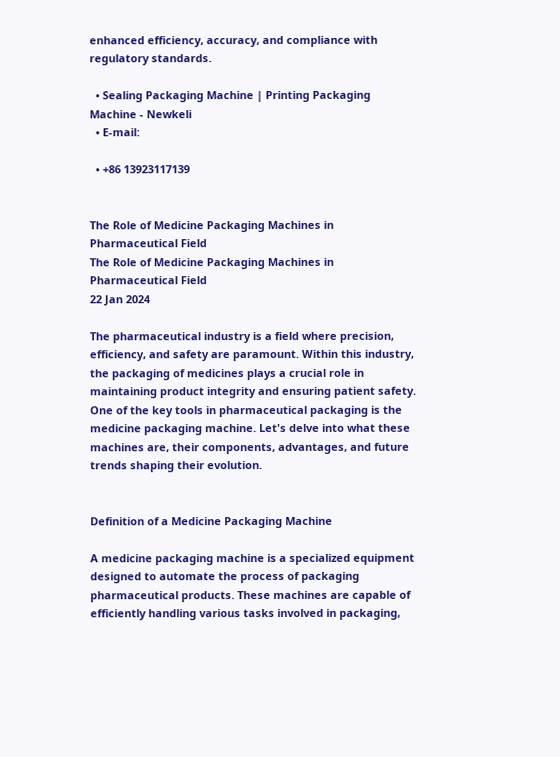enhanced efficiency, accuracy, and compliance with regulatory standards.

  • Sealing Packaging Machine | Printing Packaging Machine - Newkeli
  • E-mail:

  • +86 13923117139


The Role of Medicine Packaging Machines in Pharmaceutical Field
The Role of Medicine Packaging Machines in Pharmaceutical Field
22 Jan 2024

The pharmaceutical industry is a field where precision, efficiency, and safety are paramount. Within this industry, the packaging of medicines plays a crucial role in maintaining product integrity and ensuring patient safety. One of the key tools in pharmaceutical packaging is the medicine packaging machine. Let's delve into what these machines are, their components, advantages, and future trends shaping their evolution.


Definition of a Medicine Packaging Machine

A medicine packaging machine is a specialized equipment designed to automate the process of packaging pharmaceutical products. These machines are capable of efficiently handling various tasks involved in packaging,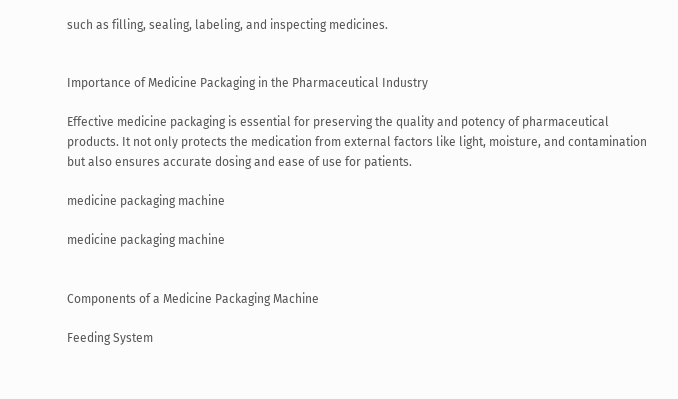such as filling, sealing, labeling, and inspecting medicines.


Importance of Medicine Packaging in the Pharmaceutical Industry

Effective medicine packaging is essential for preserving the quality and potency of pharmaceutical products. It not only protects the medication from external factors like light, moisture, and contamination but also ensures accurate dosing and ease of use for patients.

medicine packaging machine

medicine packaging machine


Components of a Medicine Packaging Machine

Feeding System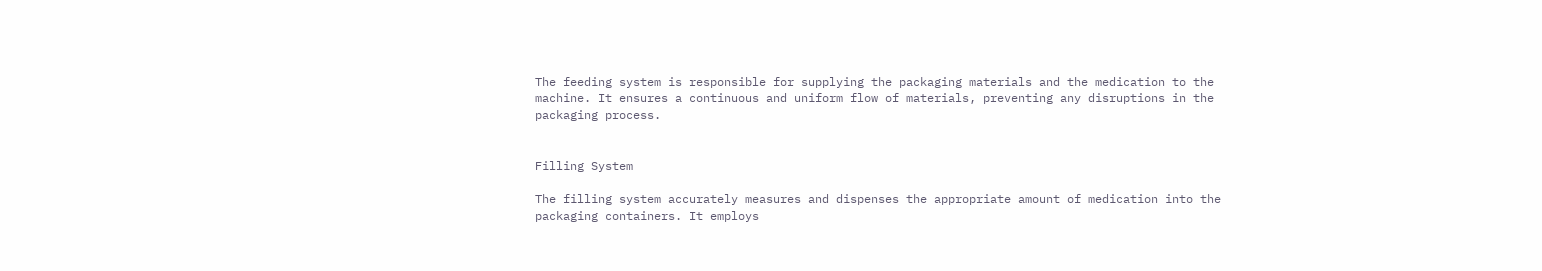The feeding system is responsible for supplying the packaging materials and the medication to the machine. It ensures a continuous and uniform flow of materials, preventing any disruptions in the packaging process.


Filling System

The filling system accurately measures and dispenses the appropriate amount of medication into the packaging containers. It employs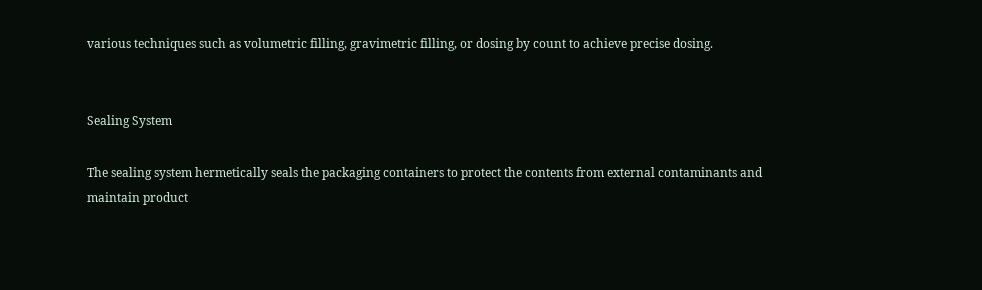various techniques such as volumetric filling, gravimetric filling, or dosing by count to achieve precise dosing.


Sealing System

The sealing system hermetically seals the packaging containers to protect the contents from external contaminants and maintain product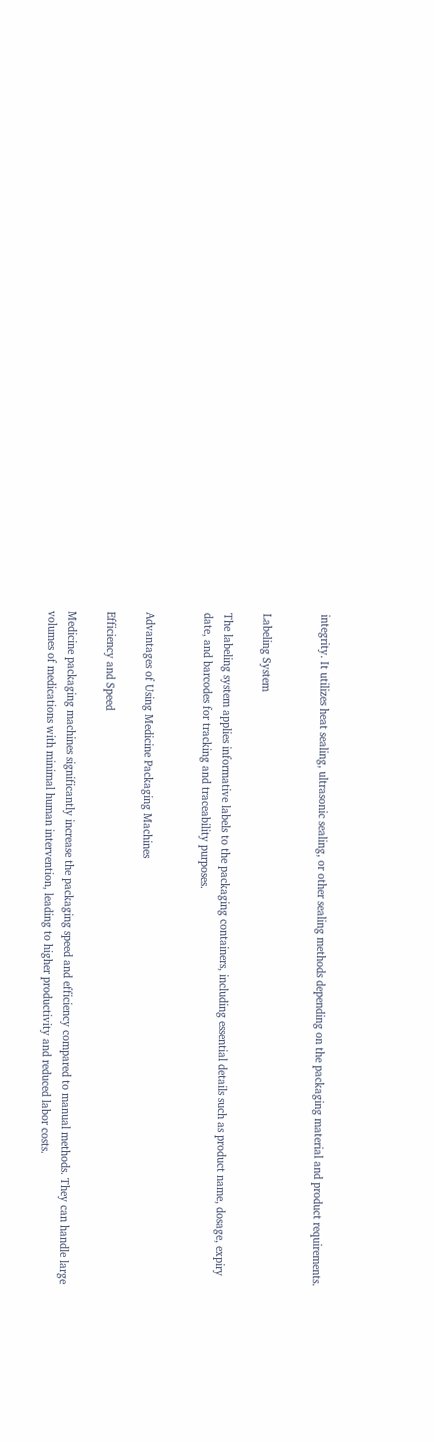integrity. It utilizes heat sealing, ultrasonic sealing, or other sealing methods depending on the packaging material and product requirements.


Labeling System

The labeling system applies informative labels to the packaging containers, including essential details such as product name, dosage, expiry date, and barcodes for tracking and traceability purposes.


Advantages of Using Medicine Packaging Machines

Efficiency and Speed

Medicine packaging machines significantly increase the packaging speed and efficiency compared to manual methods. They can handle large volumes of medications with minimal human intervention, leading to higher productivity and reduced labor costs.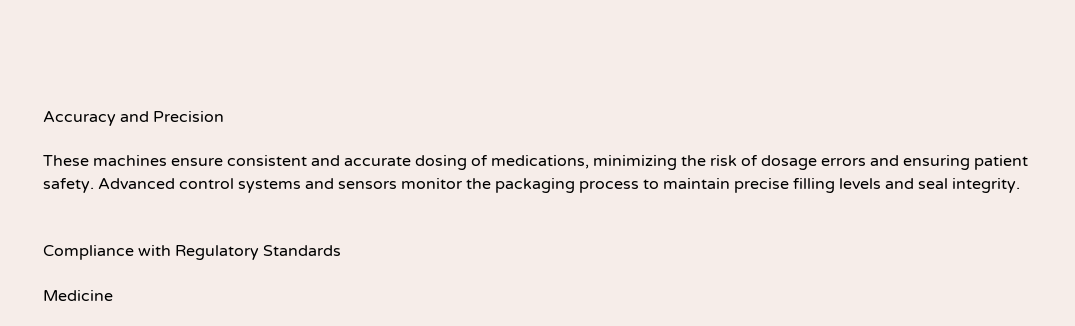Accuracy and Precision

These machines ensure consistent and accurate dosing of medications, minimizing the risk of dosage errors and ensuring patient safety. Advanced control systems and sensors monitor the packaging process to maintain precise filling levels and seal integrity.


Compliance with Regulatory Standards

Medicine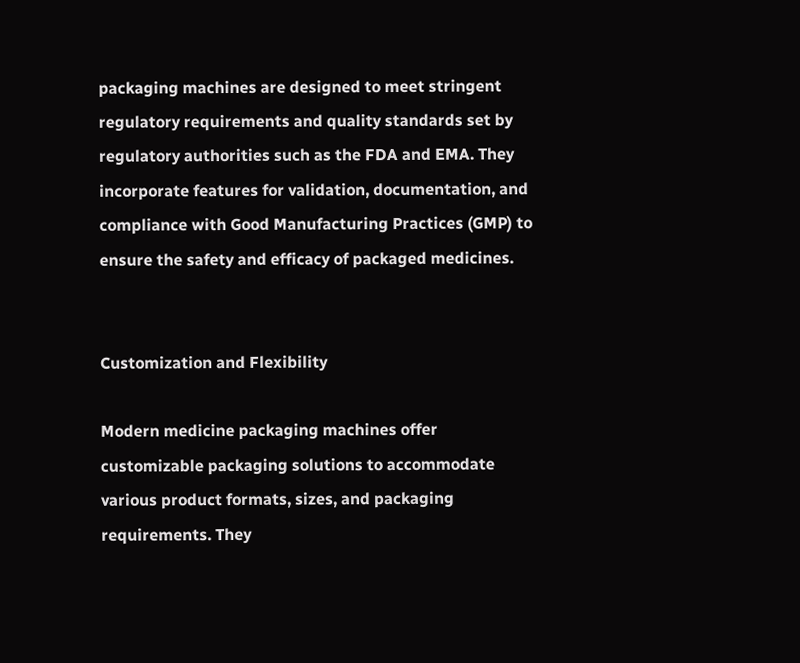packaging machines are designed to meet stringent regulatory requirements and quality standards set by regulatory authorities such as the FDA and EMA. They incorporate features for validation, documentation, and compliance with Good Manufacturing Practices (GMP) to ensure the safety and efficacy of packaged medicines.


Customization and Flexibility

Modern medicine packaging machines offer customizable packaging solutions to accommodate various product formats, sizes, and packaging requirements. They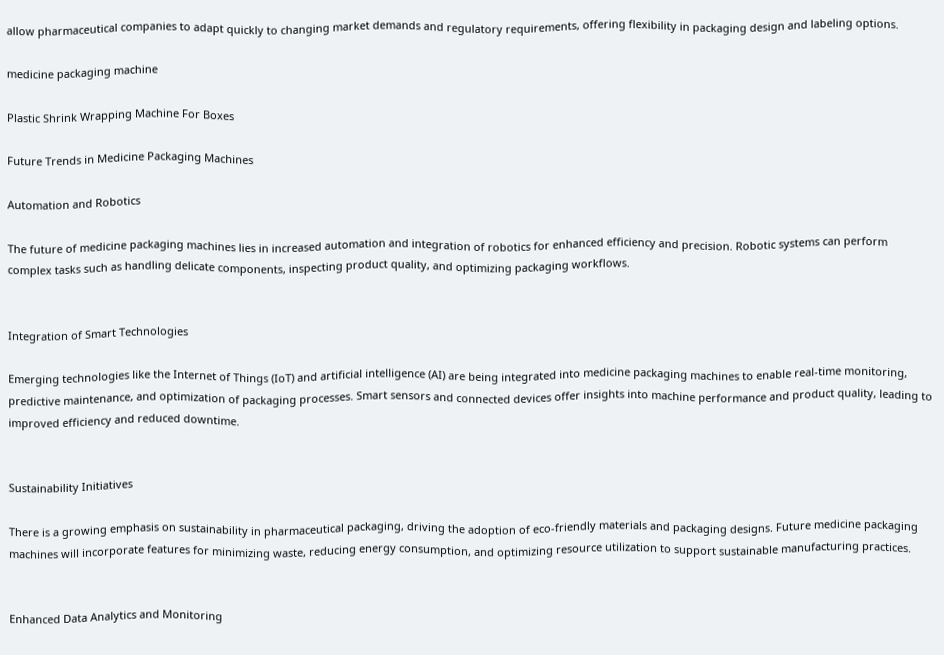allow pharmaceutical companies to adapt quickly to changing market demands and regulatory requirements, offering flexibility in packaging design and labeling options.

medicine packaging machine

Plastic Shrink Wrapping Machine For Boxes

Future Trends in Medicine Packaging Machines

Automation and Robotics

The future of medicine packaging machines lies in increased automation and integration of robotics for enhanced efficiency and precision. Robotic systems can perform complex tasks such as handling delicate components, inspecting product quality, and optimizing packaging workflows.


Integration of Smart Technologies

Emerging technologies like the Internet of Things (IoT) and artificial intelligence (AI) are being integrated into medicine packaging machines to enable real-time monitoring, predictive maintenance, and optimization of packaging processes. Smart sensors and connected devices offer insights into machine performance and product quality, leading to improved efficiency and reduced downtime.


Sustainability Initiatives

There is a growing emphasis on sustainability in pharmaceutical packaging, driving the adoption of eco-friendly materials and packaging designs. Future medicine packaging machines will incorporate features for minimizing waste, reducing energy consumption, and optimizing resource utilization to support sustainable manufacturing practices.


Enhanced Data Analytics and Monitoring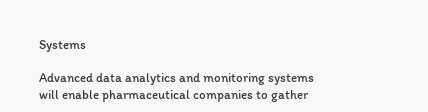Systems

Advanced data analytics and monitoring systems will enable pharmaceutical companies to gather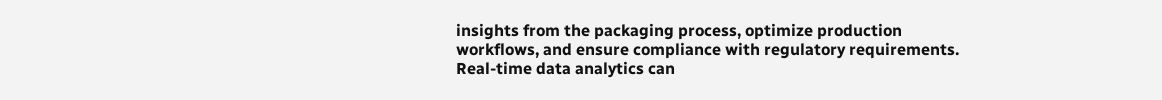insights from the packaging process, optimize production workflows, and ensure compliance with regulatory requirements. Real-time data analytics can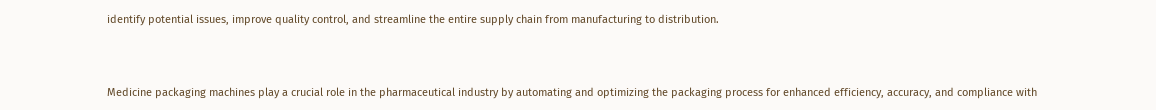identify potential issues, improve quality control, and streamline the entire supply chain from manufacturing to distribution.



Medicine packaging machines play a crucial role in the pharmaceutical industry by automating and optimizing the packaging process for enhanced efficiency, accuracy, and compliance with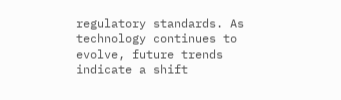regulatory standards. As technology continues to evolve, future trends indicate a shift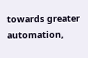towards greater automation,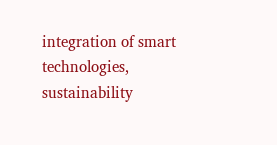integration of smart technologies, sustainability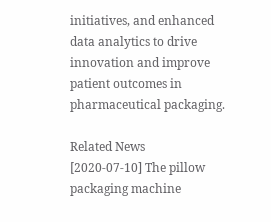initiatives, and enhanced data analytics to drive innovation and improve patient outcomes in pharmaceutical packaging.

Related News
[2020-07-10] The pillow packaging machine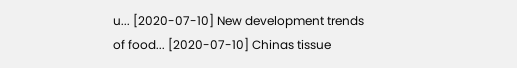u... [2020-07-10] New development trends of food... [2020-07-10] Chinas tissue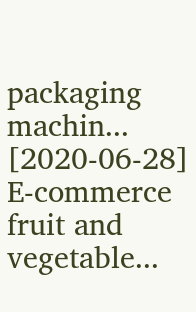packaging machin... [2020-06-28] E-commerce fruit and vegetable...